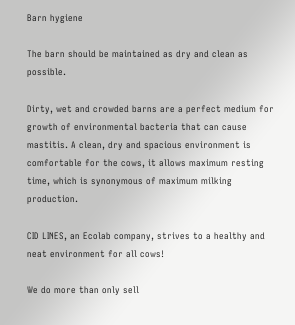Barn hygiene

The barn should be maintained as dry and clean as possible.

Dirty, wet and crowded barns are a perfect medium for growth of environmental bacteria that can cause mastitis. A clean, dry and spacious environment is comfortable for the cows, it allows maximum resting time, which is synonymous of maximum milking production.

CID LINES, an Ecolab company, strives to a healthy and neat environment for all cows!

We do more than only sell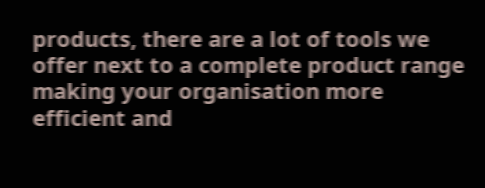products, there are a lot of tools we offer next to a complete product range making your organisation more efficient and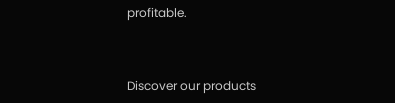profitable.



Discover our products